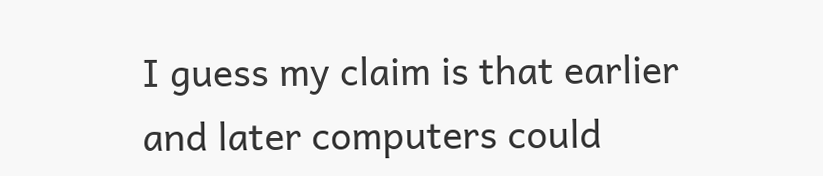I guess my claim is that earlier and later computers could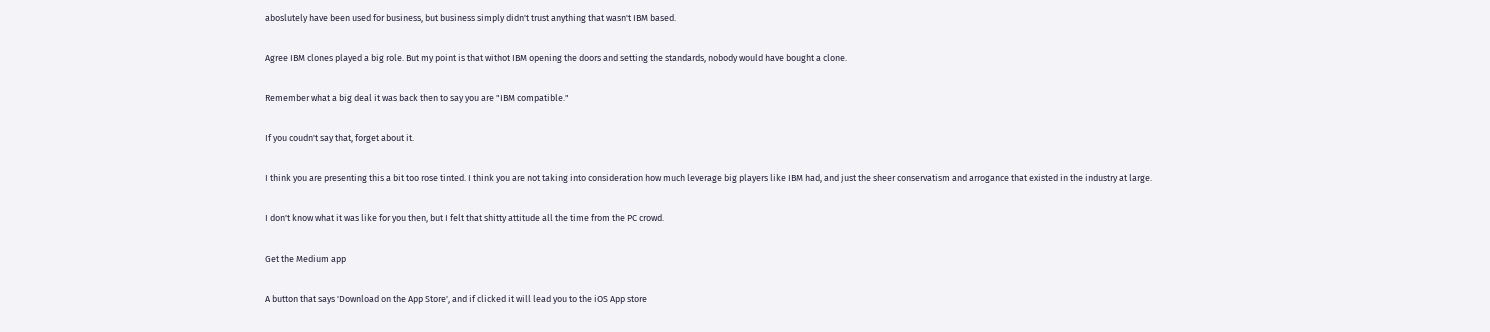aboslutely have been used for business, but business simply didn't trust anything that wasn't IBM based.

Agree IBM clones played a big role. But my point is that withot IBM opening the doors and setting the standards, nobody would have bought a clone.

Remember what a big deal it was back then to say you are "IBM compatible."

If you coudn't say that, forget about it.

I think you are presenting this a bit too rose tinted. I think you are not taking into consideration how much leverage big players like IBM had, and just the sheer conservatism and arrogance that existed in the industry at large.

I don't know what it was like for you then, but I felt that shitty attitude all the time from the PC crowd.

Get the Medium app

A button that says 'Download on the App Store', and if clicked it will lead you to the iOS App store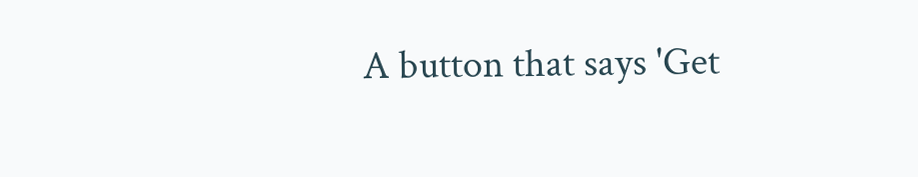A button that says 'Get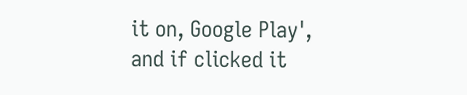it on, Google Play', and if clicked it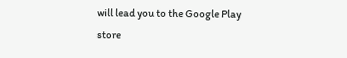will lead you to the Google Play store